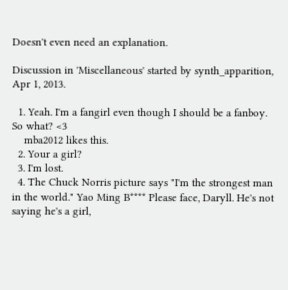Doesn't even need an explanation.

Discussion in 'Miscellaneous' started by synth_apparition, Apr 1, 2013.

  1. Yeah. I'm a fangirl even though I should be a fanboy. So what? <3
    mba2012 likes this.
  2. Your a girl?
  3. I'm lost.
  4. The Chuck Norris picture says "I'm the strongest man in the world." Yao Ming B**** Please face, Daryll. He's not saying he's a girl,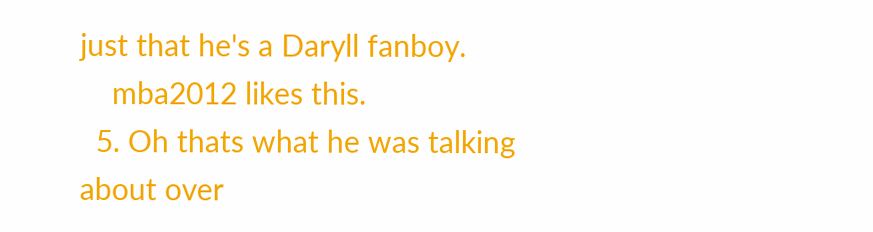just that he's a Daryll fanboy.
    mba2012 likes this.
  5. Oh thats what he was talking about over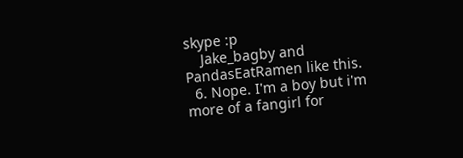skype :p
    Jake_bagby and PandasEatRamen like this.
  6. Nope. I'm a boy but i'm more of a fangirl for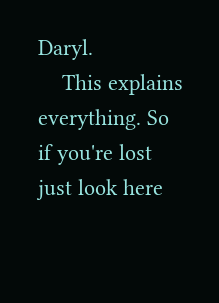Daryl.
    This explains everything. So if you're lost just look here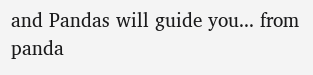and Pandas will guide you... from panda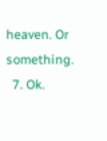heaven. Or something.
  7. Ok.